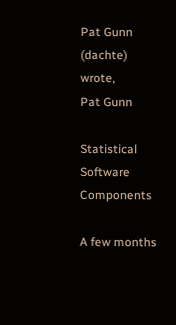Pat Gunn (dachte) wrote,
Pat Gunn

Statistical Software Components

A few months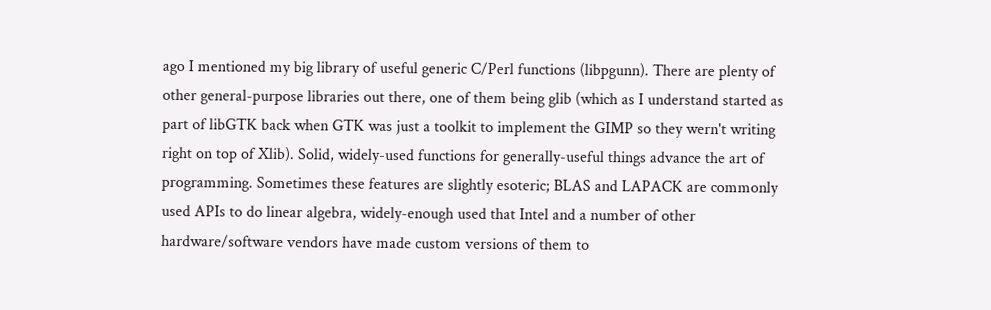ago I mentioned my big library of useful generic C/Perl functions (libpgunn). There are plenty of other general-purpose libraries out there, one of them being glib (which as I understand started as part of libGTK back when GTK was just a toolkit to implement the GIMP so they wern't writing right on top of Xlib). Solid, widely-used functions for generally-useful things advance the art of programming. Sometimes these features are slightly esoteric; BLAS and LAPACK are commonly used APIs to do linear algebra, widely-enough used that Intel and a number of other hardware/software vendors have made custom versions of them to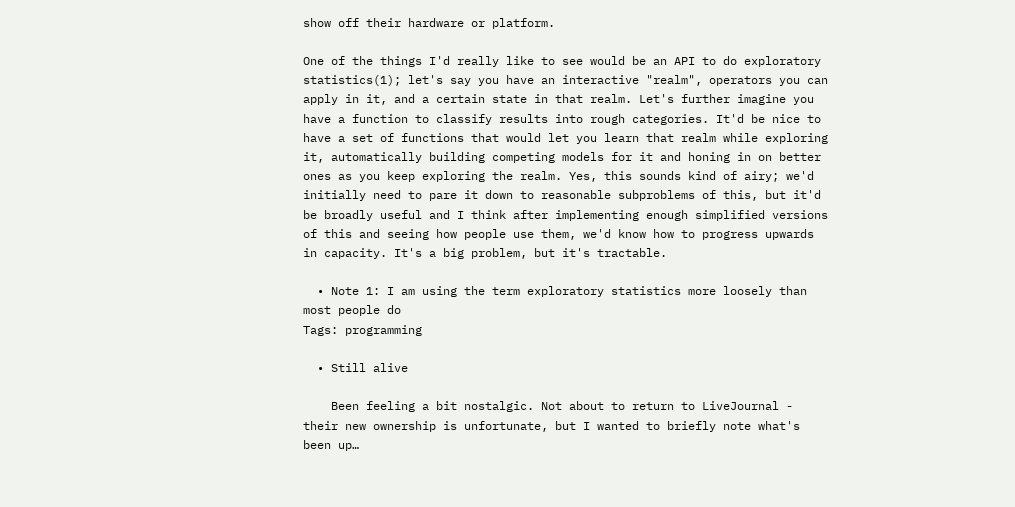show off their hardware or platform.

One of the things I'd really like to see would be an API to do exploratory statistics(1); let's say you have an interactive "realm", operators you can apply in it, and a certain state in that realm. Let's further imagine you have a function to classify results into rough categories. It'd be nice to have a set of functions that would let you learn that realm while exploring it, automatically building competing models for it and honing in on better ones as you keep exploring the realm. Yes, this sounds kind of airy; we'd initially need to pare it down to reasonable subproblems of this, but it'd be broadly useful and I think after implementing enough simplified versions of this and seeing how people use them, we'd know how to progress upwards in capacity. It's a big problem, but it's tractable.

  • Note 1: I am using the term exploratory statistics more loosely than most people do
Tags: programming

  • Still alive

    Been feeling a bit nostalgic. Not about to return to LiveJournal - their new ownership is unfortunate, but I wanted to briefly note what's been up…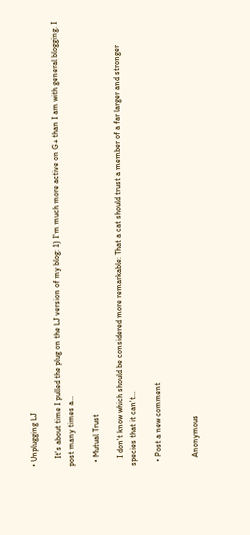• Unplugging LJ

    It's about time I pulled the plug on the LJ version of my blog: 1) I'm much more active on G+ than I am with general blogging. I post many times a…

  • Mutual Trust

    I don't know which should be considered more remarkable: That a cat should trust a member of a far larger and stronger species that it can't…

  • Post a new comment


    Anonymous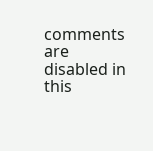comments are disabled in this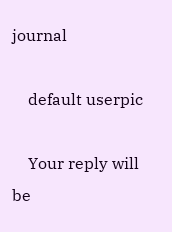journal

    default userpic

    Your reply will be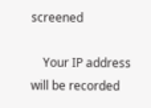screened

    Your IP address will be recorded